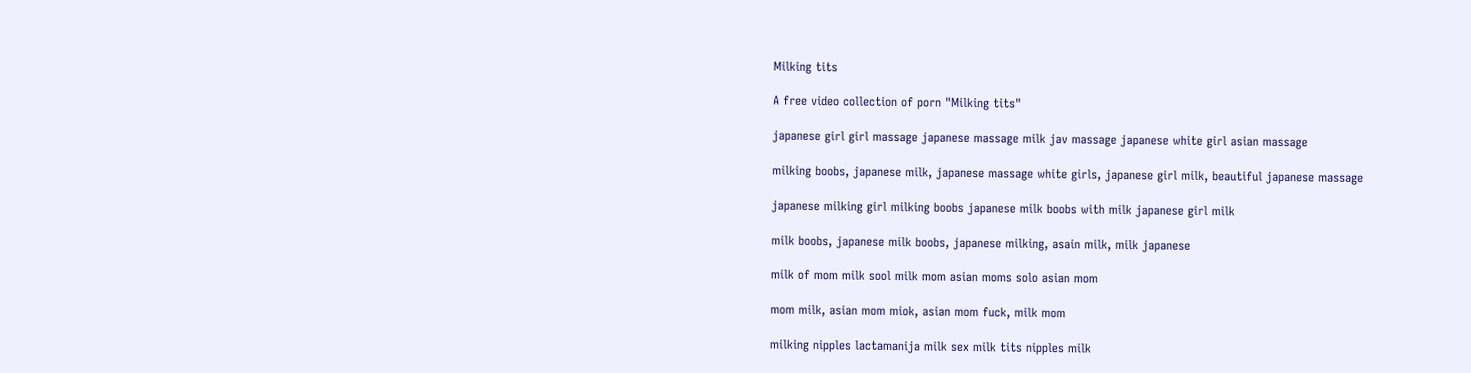Milking tits

A free video collection of porn "Milking tits"

japanese girl girl massage japanese massage milk jav massage japanese white girl asian massage

milking boobs, japanese milk, japanese massage white girls, japanese girl milk, beautiful japanese massage

japanese milking girl milking boobs japanese milk boobs with milk japanese girl milk

milk boobs, japanese milk boobs, japanese milking, asain milk, milk japanese

milk of mom milk sool milk mom asian moms solo asian mom

mom milk, asian mom miok, asian mom fuck, milk mom

milking nipples lactamanija milk sex milk tits nipples milk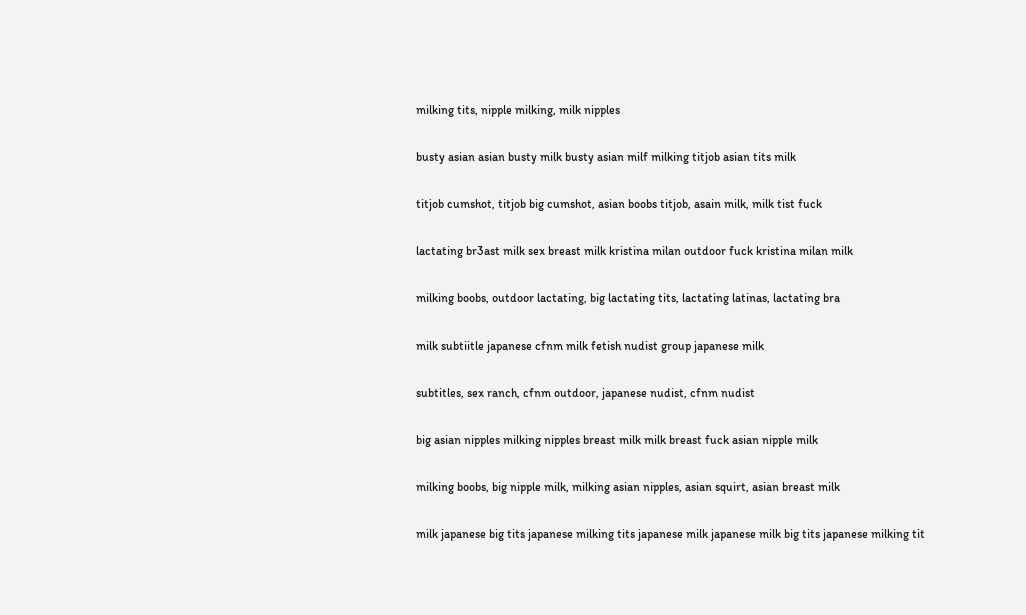milking tits, nipple milking, milk nipples

busty asian asian busty milk busty asian milf milking titjob asian tits milk

titjob cumshot, titjob big cumshot, asian boobs titjob, asain milk, milk tist fuck

lactating br3ast milk sex breast milk kristina milan outdoor fuck kristina milan milk

milking boobs, outdoor lactating, big lactating tits, lactating latinas, lactating bra

milk subtiitle japanese cfnm milk fetish nudist group japanese milk

subtitles, sex ranch, cfnm outdoor, japanese nudist, cfnm nudist

big asian nipples milking nipples breast milk milk breast fuck asian nipple milk

milking boobs, big nipple milk, milking asian nipples, asian squirt, asian breast milk

milk japanese big tits japanese milking tits japanese milk japanese milk big tits japanese milking tit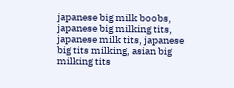japanese big milk boobs, japanese big milking tits, japanese milk tits, japanese big tits milking, asian big milking tits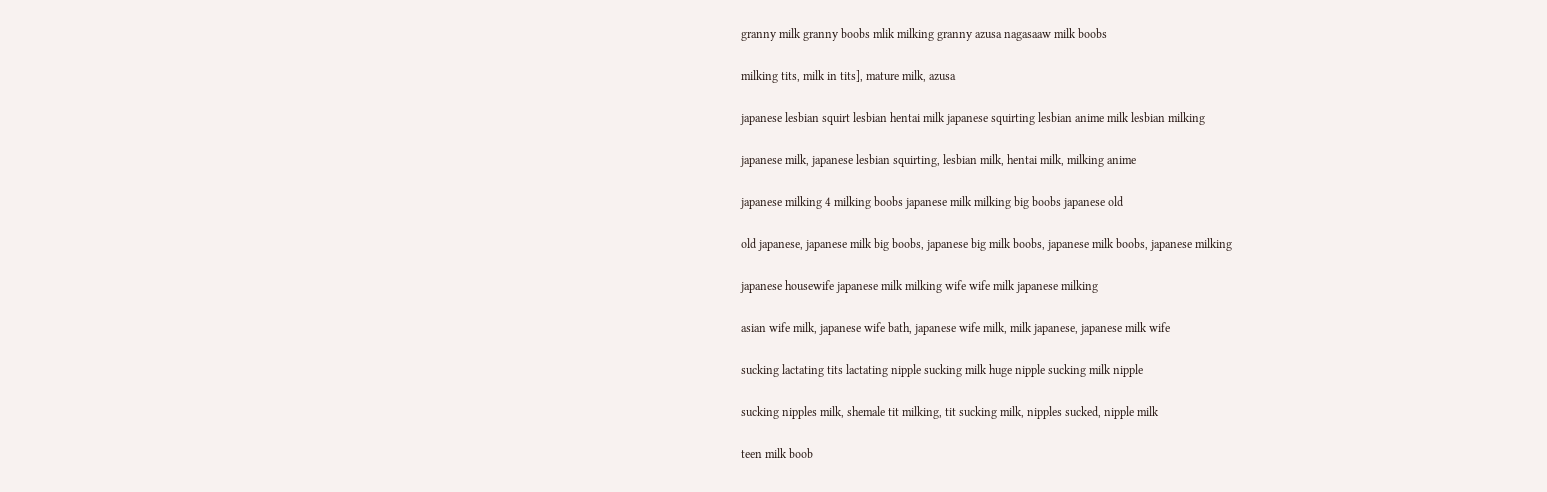granny milk granny boobs mlik milking granny azusa nagasaaw milk boobs

milking tits, milk in tits], mature milk, azusa

japanese lesbian squirt lesbian hentai milk japanese squirting lesbian anime milk lesbian milking

japanese milk, japanese lesbian squirting, lesbian milk, hentai milk, milking anime

japanese milking 4 milking boobs japanese milk milking big boobs japanese old

old japanese, japanese milk big boobs, japanese big milk boobs, japanese milk boobs, japanese milking

japanese housewife japanese milk milking wife wife milk japanese milking

asian wife milk, japanese wife bath, japanese wife milk, milk japanese, japanese milk wife

sucking lactating tits lactating nipple sucking milk huge nipple sucking milk nipple

sucking nipples milk, shemale tit milking, tit sucking milk, nipples sucked, nipple milk

teen milk boob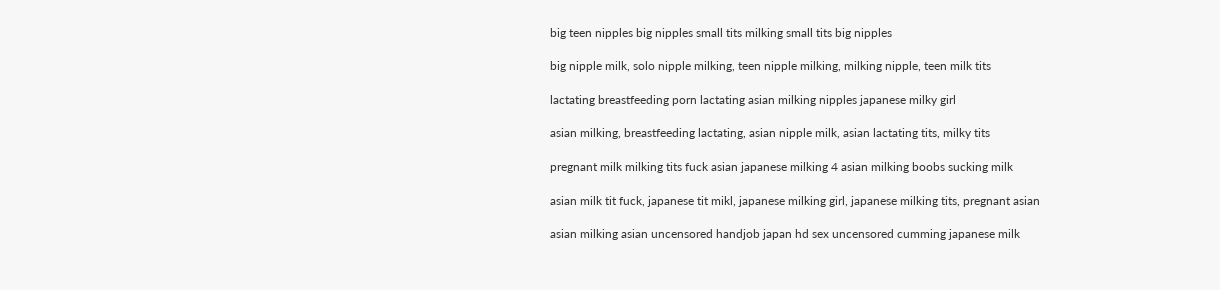big teen nipples big nipples small tits milking small tits big nipples

big nipple milk, solo nipple milking, teen nipple milking, milking nipple, teen milk tits

lactating breastfeeding porn lactating asian milking nipples japanese milky girl

asian milking, breastfeeding lactating, asian nipple milk, asian lactating tits, milky tits

pregnant milk milking tits fuck asian japanese milking 4 asian milking boobs sucking milk

asian milk tit fuck, japanese tit mikl, japanese milking girl, japanese milking tits, pregnant asian

asian milking asian uncensored handjob japan hd sex uncensored cumming japanese milk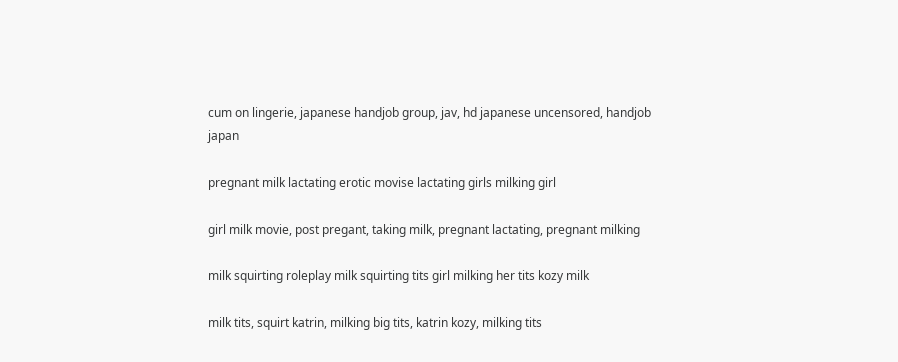cum on lingerie, japanese handjob group, jav, hd japanese uncensored, handjob japan

pregnant milk lactating erotic movise lactating girls milking girl

girl milk movie, post pregant, taking milk, pregnant lactating, pregnant milking

milk squirting roleplay milk squirting tits girl milking her tits kozy milk

milk tits, squirt katrin, milking big tits, katrin kozy, milking tits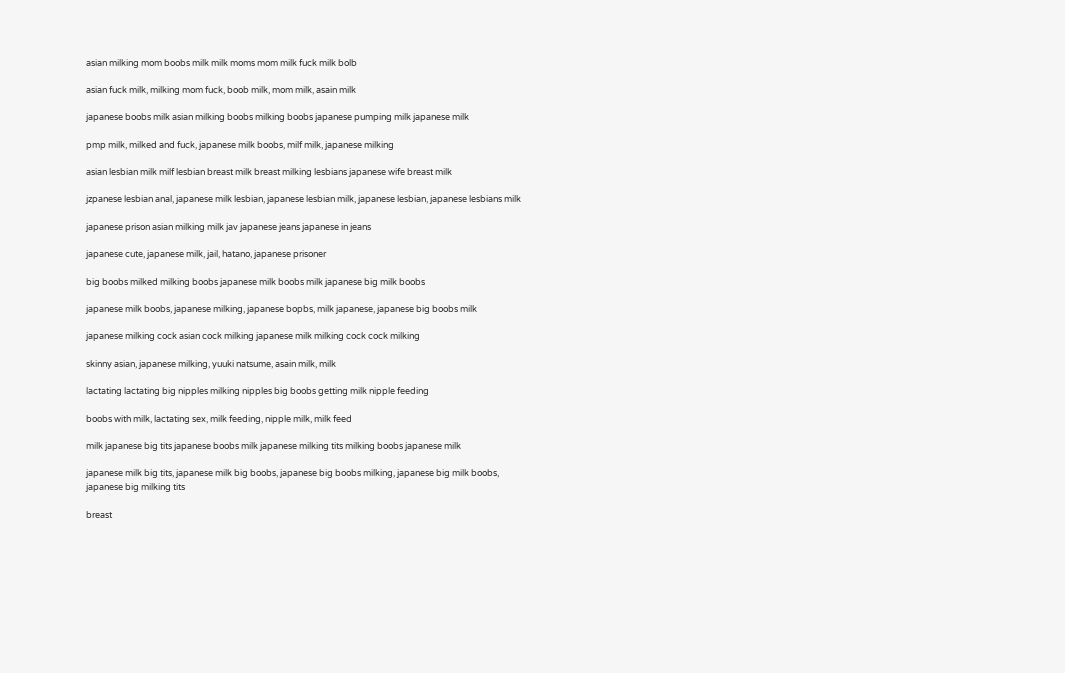asian milking mom boobs milk milk moms mom milk fuck milk bolb

asian fuck milk, milking mom fuck, boob milk, mom milk, asain milk

japanese boobs milk asian milking boobs milking boobs japanese pumping milk japanese milk

pmp milk, milked and fuck, japanese milk boobs, milf milk, japanese milking

asian lesbian milk milf lesbian breast milk breast milking lesbians japanese wife breast milk

jzpanese lesbian anal, japanese milk lesbian, japanese lesbian milk, japanese lesbian, japanese lesbians milk

japanese prison asian milking milk jav japanese jeans japanese in jeans

japanese cute, japanese milk, jail, hatano, japanese prisoner

big boobs milked milking boobs japanese milk boobs milk japanese big milk boobs

japanese milk boobs, japanese milking, japanese bopbs, milk japanese, japanese big boobs milk

japanese milking cock asian cock milking japanese milk milking cock cock milking

skinny asian, japanese milking, yuuki natsume, asain milk, milk

lactating lactating big nipples milking nipples big boobs getting milk nipple feeding

boobs with milk, lactating sex, milk feeding, nipple milk, milk feed

milk japanese big tits japanese boobs milk japanese milking tits milking boobs japanese milk

japanese milk big tits, japanese milk big boobs, japanese big boobs milking, japanese big milk boobs, japanese big milking tits

breast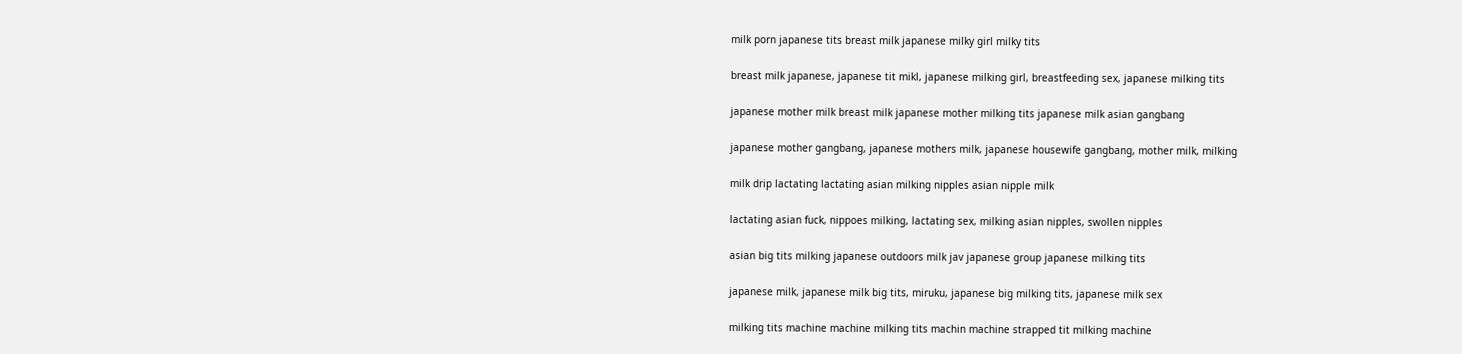milk porn japanese tits breast milk japanese milky girl milky tits

breast milk japanese, japanese tit mikl, japanese milking girl, breastfeeding sex, japanese milking tits

japanese mother milk breast milk japanese mother milking tits japanese milk asian gangbang

japanese mother gangbang, japanese mothers milk, japanese housewife gangbang, mother milk, milking

milk drip lactating lactating asian milking nipples asian nipple milk

lactating asian fuck, nippoes milking, lactating sex, milking asian nipples, swollen nipples

asian big tits milking japanese outdoors milk jav japanese group japanese milking tits

japanese milk, japanese milk big tits, miruku, japanese big milking tits, japanese milk sex

milking tits machine machine milking tits machin machine strapped tit milking machine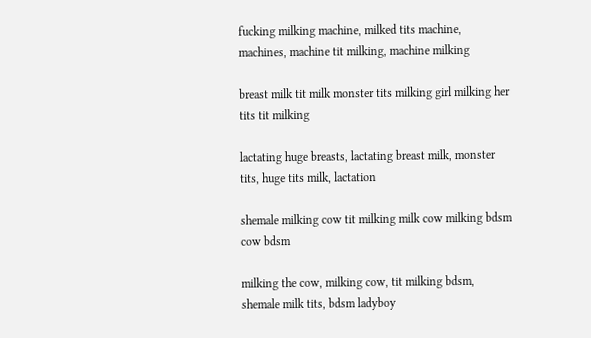fucking milking machine, milked tits machine, machines, machine tit milking, machine milking

breast milk tit milk monster tits milking girl milking her tits tit milking

lactating huge breasts, lactating breast milk, monster tits, huge tits milk, lactation

shemale milking cow tit milking milk cow milking bdsm cow bdsm

milking the cow, milking cow, tit milking bdsm, shemale milk tits, bdsm ladyboy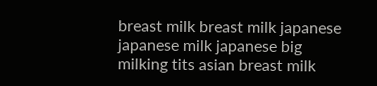breast milk breast milk japanese japanese milk japanese big milking tits asian breast milk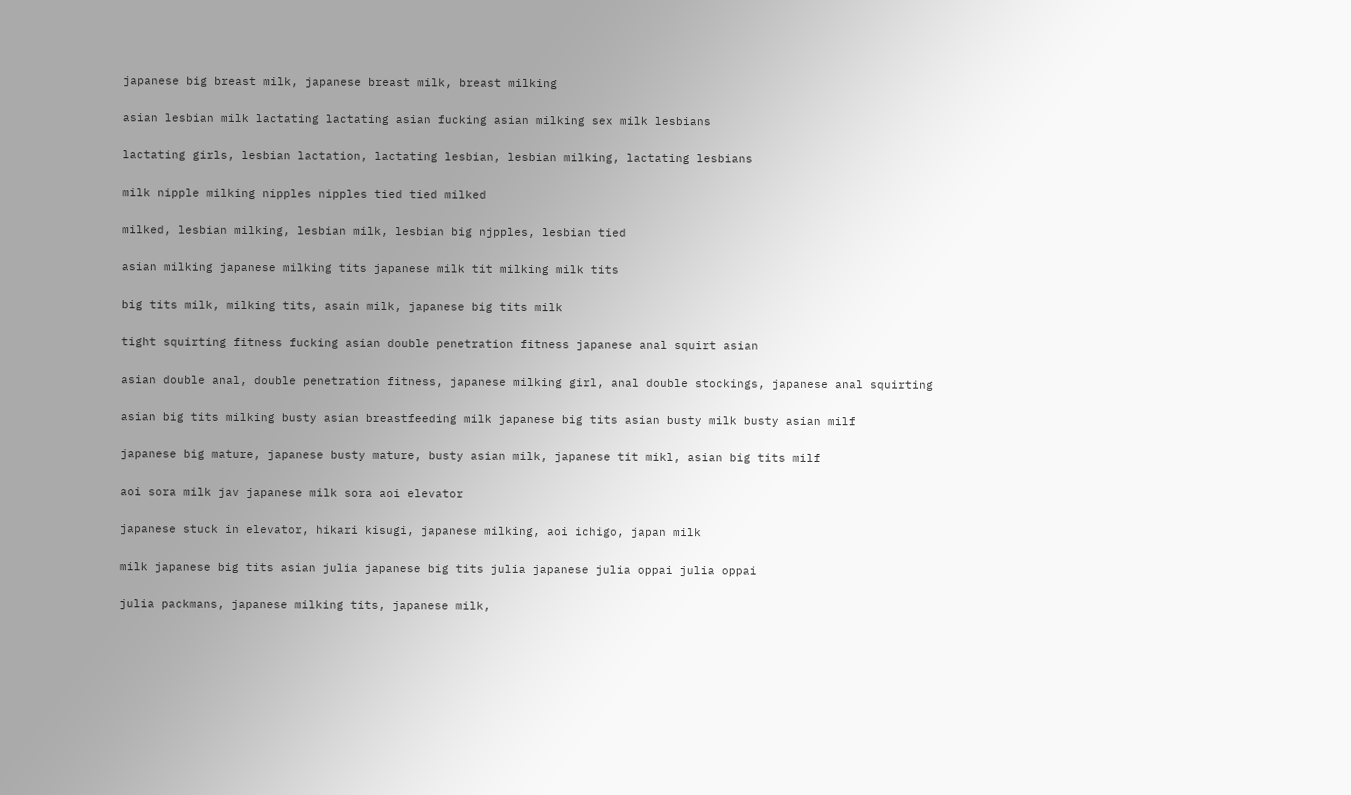japanese big breast milk, japanese breast milk, breast milking

asian lesbian milk lactating lactating asian fucking asian milking sex milk lesbians

lactating girls, lesbian lactation, lactating lesbian, lesbian milking, lactating lesbians

milk nipple milking nipples nipples tied tied milked

milked, lesbian milking, lesbian milk, lesbian big njpples, lesbian tied

asian milking japanese milking tits japanese milk tit milking milk tits

big tits milk, milking tits, asain milk, japanese big tits milk

tight squirting fitness fucking asian double penetration fitness japanese anal squirt asian

asian double anal, double penetration fitness, japanese milking girl, anal double stockings, japanese anal squirting

asian big tits milking busty asian breastfeeding milk japanese big tits asian busty milk busty asian milf

japanese big mature, japanese busty mature, busty asian milk, japanese tit mikl, asian big tits milf

aoi sora milk jav japanese milk sora aoi elevator

japanese stuck in elevator, hikari kisugi, japanese milking, aoi ichigo, japan milk

milk japanese big tits asian julia japanese big tits julia japanese julia oppai julia oppai

julia packmans, japanese milking tits, japanese milk,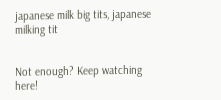japanese milk big tits, japanese milking tit


Not enough? Keep watching here!